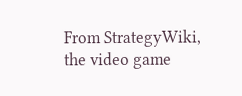From StrategyWiki, the video game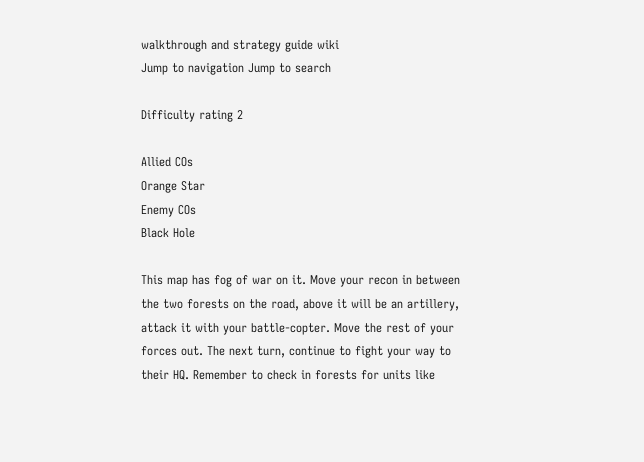walkthrough and strategy guide wiki
Jump to navigation Jump to search

Difficulty rating 2

Allied COs
Orange Star
Enemy COs
Black Hole

This map has fog of war on it. Move your recon in between the two forests on the road, above it will be an artillery, attack it with your battle-copter. Move the rest of your forces out. The next turn, continue to fight your way to their HQ. Remember to check in forests for units like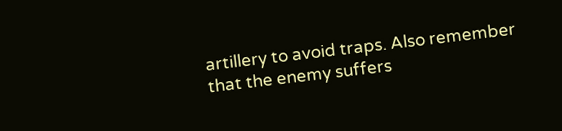artillery to avoid traps. Also remember that the enemy suffers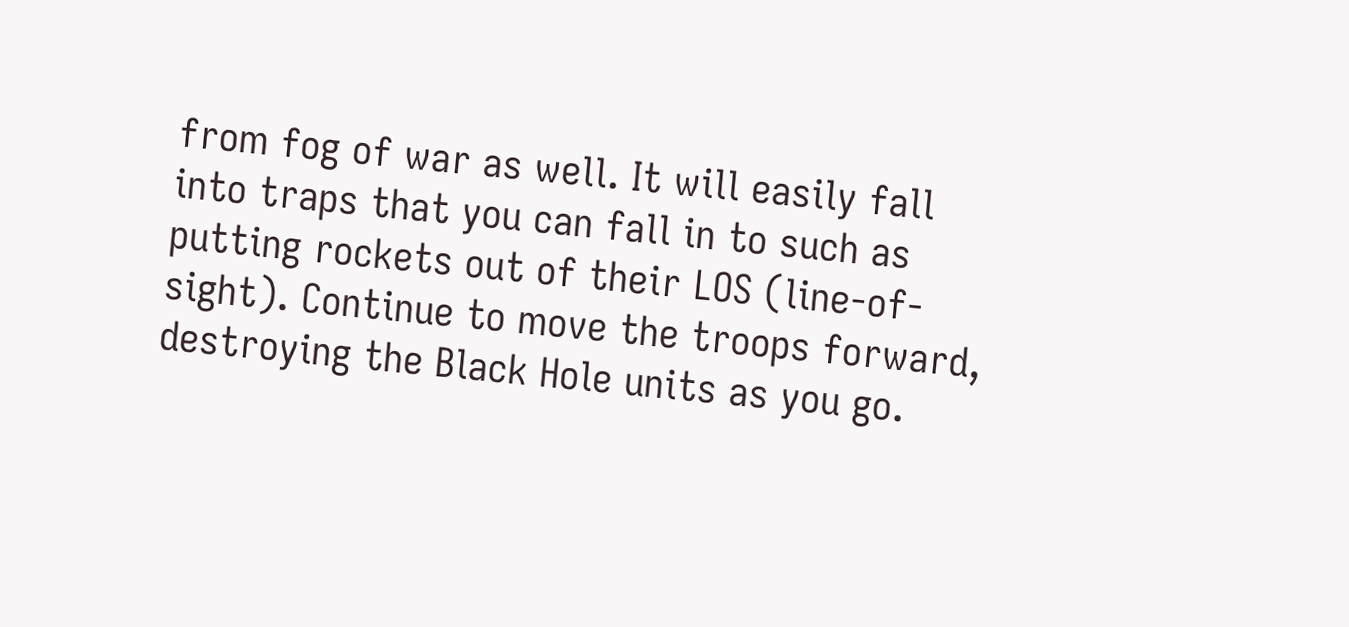from fog of war as well. It will easily fall into traps that you can fall in to such as putting rockets out of their LOS (line-of-sight). Continue to move the troops forward, destroying the Black Hole units as you go.